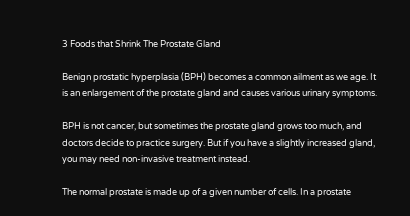3 Foods that Shrink The Prostate Gland

Benign prostatic hyperplasia (BPH) becomes a common ailment as we age. It is an enlargement of the prostate gland and causes various urinary symptoms.

BPH is not cancer, but sometimes the prostate gland grows too much, and doctors decide to practice surgery. But if you have a slightly increased gland, you may need non-invasive treatment instead.

The normal prostate is made up of a given number of cells. In a prostate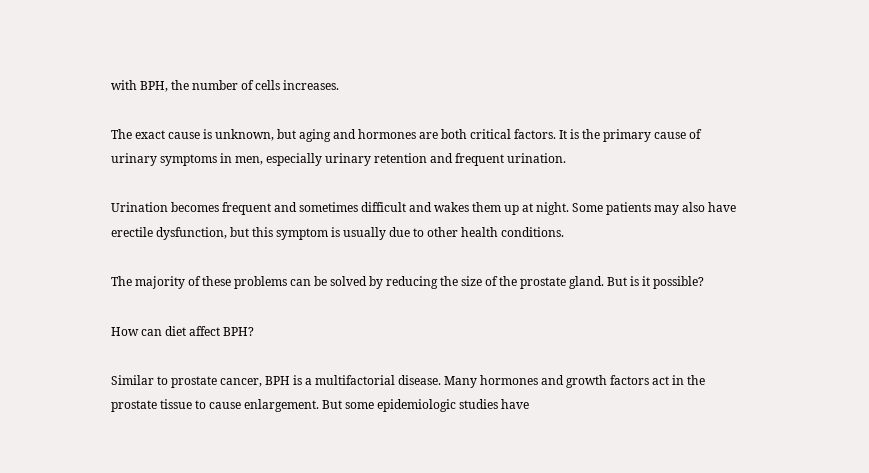with BPH, the number of cells increases.

The exact cause is unknown, but aging and hormones are both critical factors. It is the primary cause of urinary symptoms in men, especially urinary retention and frequent urination.

Urination becomes frequent and sometimes difficult and wakes them up at night. Some patients may also have erectile dysfunction, but this symptom is usually due to other health conditions.

The majority of these problems can be solved by reducing the size of the prostate gland. But is it possible?

How can diet affect BPH?

Similar to prostate cancer, BPH is a multifactorial disease. Many hormones and growth factors act in the prostate tissue to cause enlargement. But some epidemiologic studies have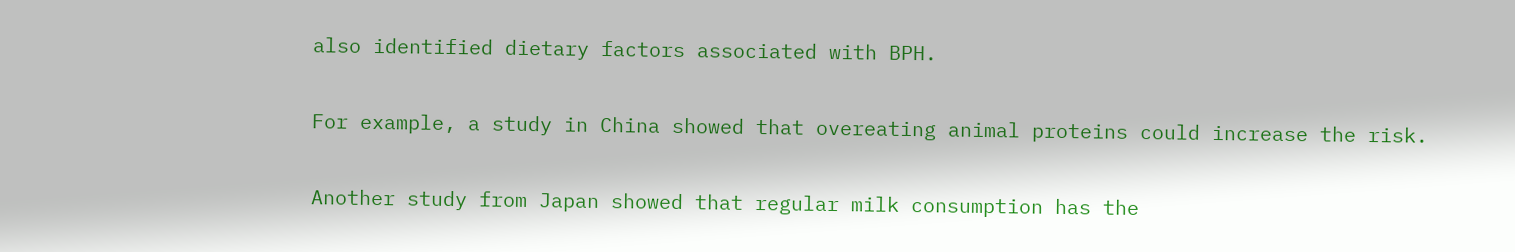also identified dietary factors associated with BPH.

For example, a study in China showed that overeating animal proteins could increase the risk.

Another study from Japan showed that regular milk consumption has the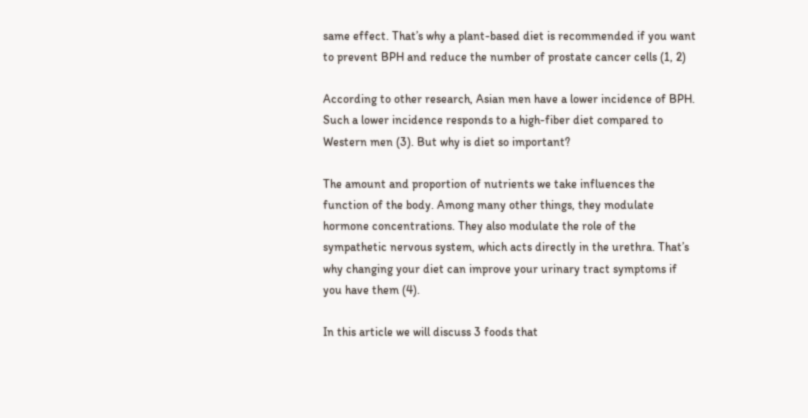same effect. That’s why a plant-based diet is recommended if you want to prevent BPH and reduce the number of prostate cancer cells (1, 2)

According to other research, Asian men have a lower incidence of BPH. Such a lower incidence responds to a high-fiber diet compared to Western men (3). But why is diet so important?

The amount and proportion of nutrients we take influences the function of the body. Among many other things, they modulate hormone concentrations. They also modulate the role of the sympathetic nervous system, which acts directly in the urethra. That’s why changing your diet can improve your urinary tract symptoms if you have them (4).

In this article we will discuss 3 foods that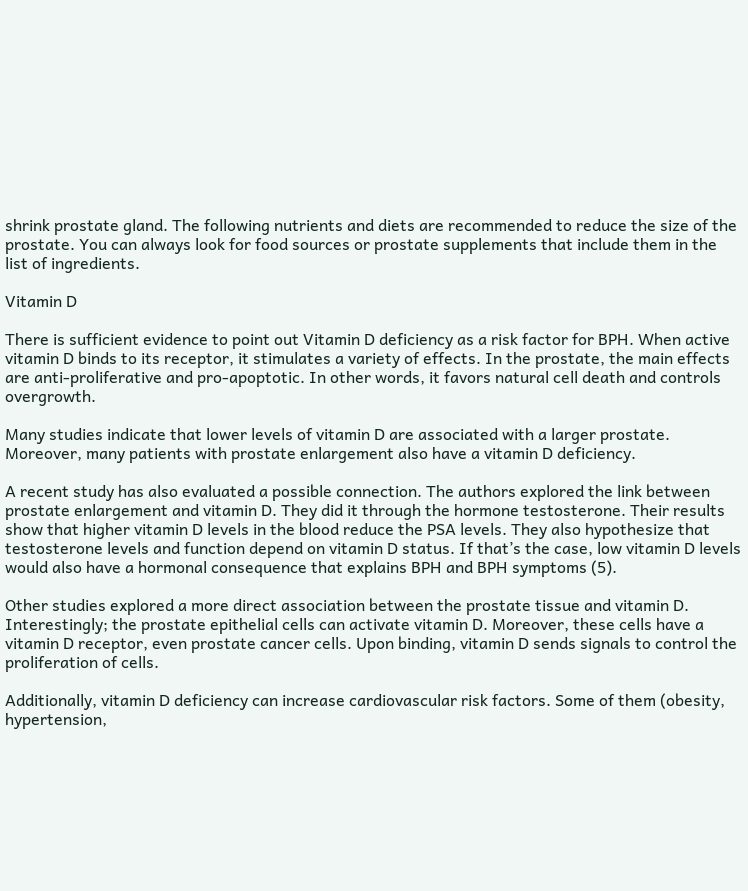shrink prostate gland. The following nutrients and diets are recommended to reduce the size of the prostate. You can always look for food sources or prostate supplements that include them in the list of ingredients.

Vitamin D

There is sufficient evidence to point out Vitamin D deficiency as a risk factor for BPH. When active vitamin D binds to its receptor, it stimulates a variety of effects. In the prostate, the main effects are anti-proliferative and pro-apoptotic. In other words, it favors natural cell death and controls overgrowth.

Many studies indicate that lower levels of vitamin D are associated with a larger prostate. Moreover, many patients with prostate enlargement also have a vitamin D deficiency.

A recent study has also evaluated a possible connection. The authors explored the link between prostate enlargement and vitamin D. They did it through the hormone testosterone. Their results show that higher vitamin D levels in the blood reduce the PSA levels. They also hypothesize that testosterone levels and function depend on vitamin D status. If that’s the case, low vitamin D levels would also have a hormonal consequence that explains BPH and BPH symptoms (5).

Other studies explored a more direct association between the prostate tissue and vitamin D. Interestingly; the prostate epithelial cells can activate vitamin D. Moreover, these cells have a vitamin D receptor, even prostate cancer cells. Upon binding, vitamin D sends signals to control the proliferation of cells.

Additionally, vitamin D deficiency can increase cardiovascular risk factors. Some of them (obesity, hypertension,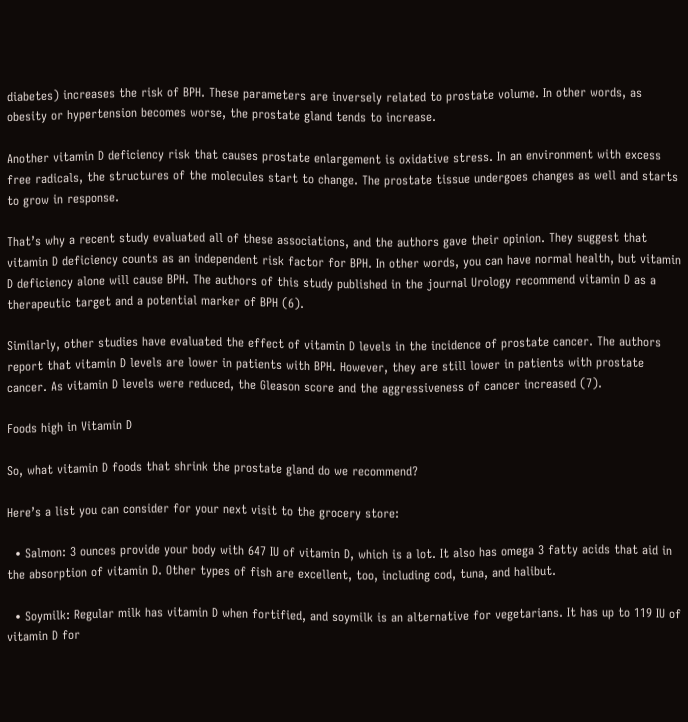diabetes) increases the risk of BPH. These parameters are inversely related to prostate volume. In other words, as obesity or hypertension becomes worse, the prostate gland tends to increase.

Another vitamin D deficiency risk that causes prostate enlargement is oxidative stress. In an environment with excess free radicals, the structures of the molecules start to change. The prostate tissue undergoes changes as well and starts to grow in response.

That’s why a recent study evaluated all of these associations, and the authors gave their opinion. They suggest that vitamin D deficiency counts as an independent risk factor for BPH. In other words, you can have normal health, but vitamin D deficiency alone will cause BPH. The authors of this study published in the journal Urology recommend vitamin D as a therapeutic target and a potential marker of BPH (6).

Similarly, other studies have evaluated the effect of vitamin D levels in the incidence of prostate cancer. The authors report that vitamin D levels are lower in patients with BPH. However, they are still lower in patients with prostate cancer. As vitamin D levels were reduced, the Gleason score and the aggressiveness of cancer increased (7).

Foods high in Vitamin D

So, what vitamin D foods that shrink the prostate gland do we recommend?

Here’s a list you can consider for your next visit to the grocery store:

  • Salmon: 3 ounces provide your body with 647 IU of vitamin D, which is a lot. It also has omega 3 fatty acids that aid in the absorption of vitamin D. Other types of fish are excellent, too, including cod, tuna, and halibut.

  • Soymilk: Regular milk has vitamin D when fortified, and soymilk is an alternative for vegetarians. It has up to 119 IU of vitamin D for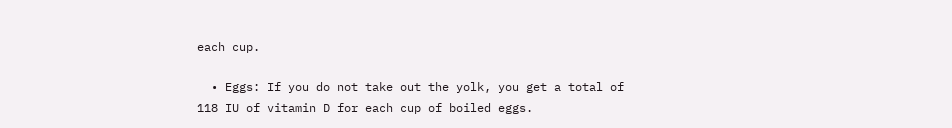each cup.

  • Eggs: If you do not take out the yolk, you get a total of 118 IU of vitamin D for each cup of boiled eggs.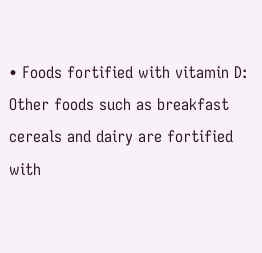• Foods fortified with vitamin D: Other foods such as breakfast cereals and dairy are fortified with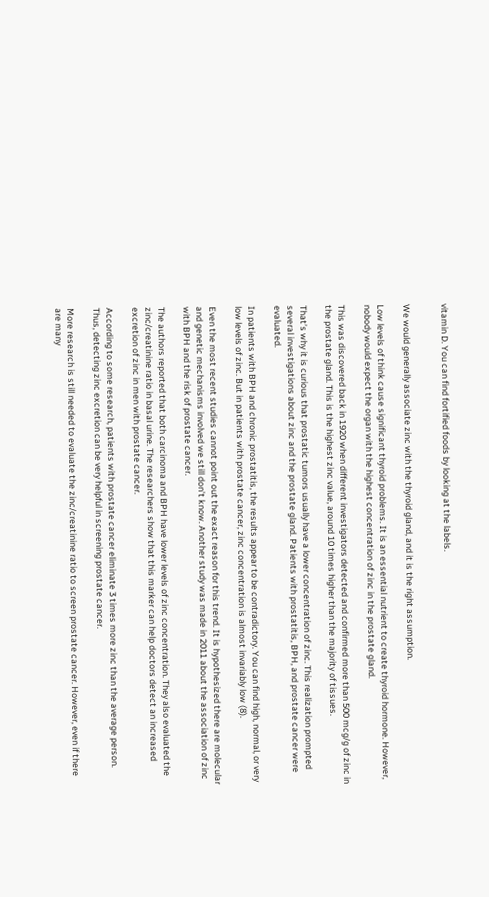vitamin D. You can find fortified foods by looking at the labels.


We would generally associate zinc with the thyroid gland, and it is the right assumption.

Low levels of think cause significant thyroid problems. It is an essential nutrient to create thyroid hormone. However, nobody would expect the organ with the highest concentration of zinc in the prostate gland.

This was discovered back in 1920 when different investigators detected and confirmed more than 500 mcg/g of zinc in the prostate gland. This is the highest zinc value, around 10 times higher than the majority of tissues.

That’s why it is curious that prostatic tumors usually have a lower concentration of zinc. This realization prompted several investigations about zinc and the prostate gland. Patients with prostatitis, BPH, and prostate cancer were evaluated.

In patients with BPH and chronic prostatitis, the results appear to be contradictory. You can find high, normal, or very low levels of zinc. But in patients with prostate cancer, zinc concentration is almost invariably low (8).

Even the most recent studies cannot point out the exact reason for this trend. It is hypothesized there are molecular and genetic mechanisms involved we still don’t know. Another study was made in 2011 about the association of zinc with BPH and the risk of prostate cancer.

The authors reported that both carcinoma and BPH have lower levels of zinc concentration. They also evaluated the zinc/creatinine ratio in basal urine. The researchers show that this marker can help doctors detect an increased excretion of zinc in men with prostate cancer.

According to some research, patients with prostate cancer eliminate 3 times more zinc than the average person. Thus, detecting zinc excretion can be very helpful in screening prostate cancer.

More research is still needed to evaluate the zinc/creatinine ratio to screen prostate cancer. However, even if there are many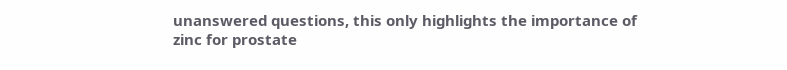unanswered questions, this only highlights the importance of zinc for prostate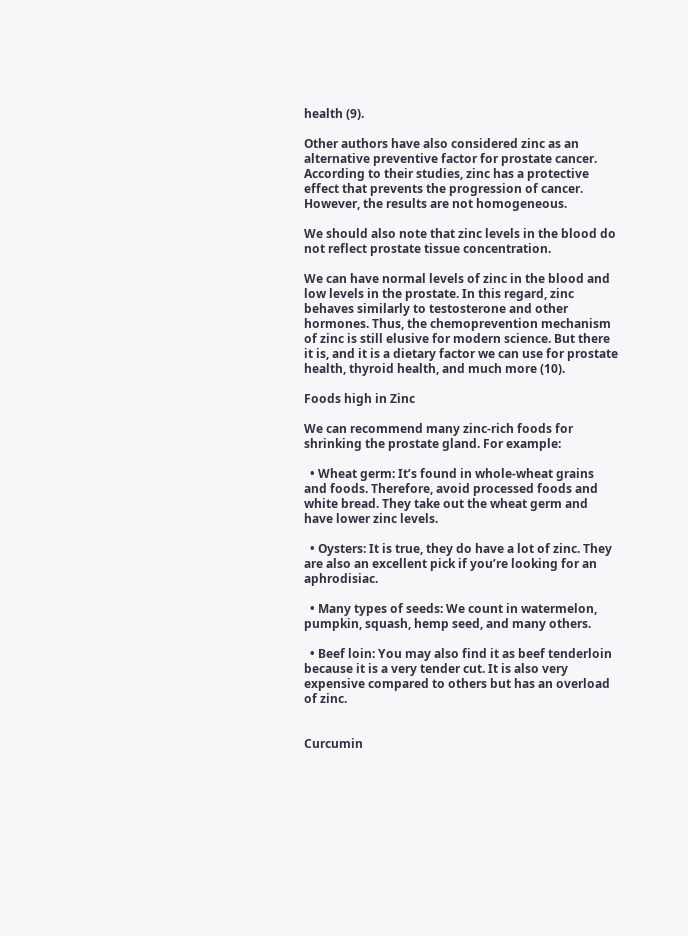health (9).

Other authors have also considered zinc as an alternative preventive factor for prostate cancer. According to their studies, zinc has a protective effect that prevents the progression of cancer. However, the results are not homogeneous.

We should also note that zinc levels in the blood do not reflect prostate tissue concentration.

We can have normal levels of zinc in the blood and low levels in the prostate. In this regard, zinc behaves similarly to testosterone and other hormones. Thus, the chemoprevention mechanism of zinc is still elusive for modern science. But there it is, and it is a dietary factor we can use for prostate health, thyroid health, and much more (10).

Foods high in Zinc

We can recommend many zinc-rich foods for shrinking the prostate gland. For example:

  • Wheat germ: It’s found in whole-wheat grains and foods. Therefore, avoid processed foods and white bread. They take out the wheat germ and have lower zinc levels.

  • Oysters: It is true, they do have a lot of zinc. They are also an excellent pick if you’re looking for an aphrodisiac.

  • Many types of seeds: We count in watermelon, pumpkin, squash, hemp seed, and many others.

  • Beef loin: You may also find it as beef tenderloin because it is a very tender cut. It is also very expensive compared to others but has an overload of zinc.


Curcumin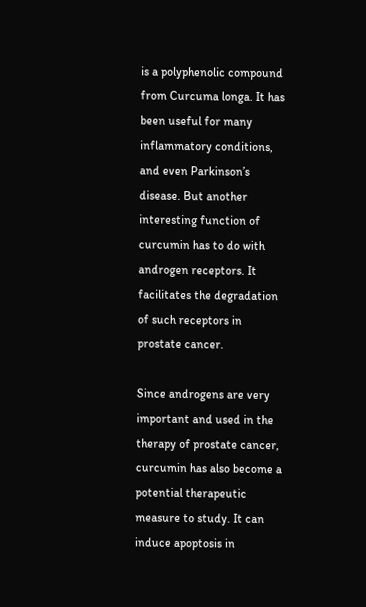is a polyphenolic compound from Curcuma longa. It has been useful for many inflammatory conditions, and even Parkinson’s disease. But another interesting function of curcumin has to do with androgen receptors. It facilitates the degradation of such receptors in prostate cancer.

Since androgens are very important and used in the therapy of prostate cancer, curcumin has also become a potential therapeutic measure to study. It can induce apoptosis in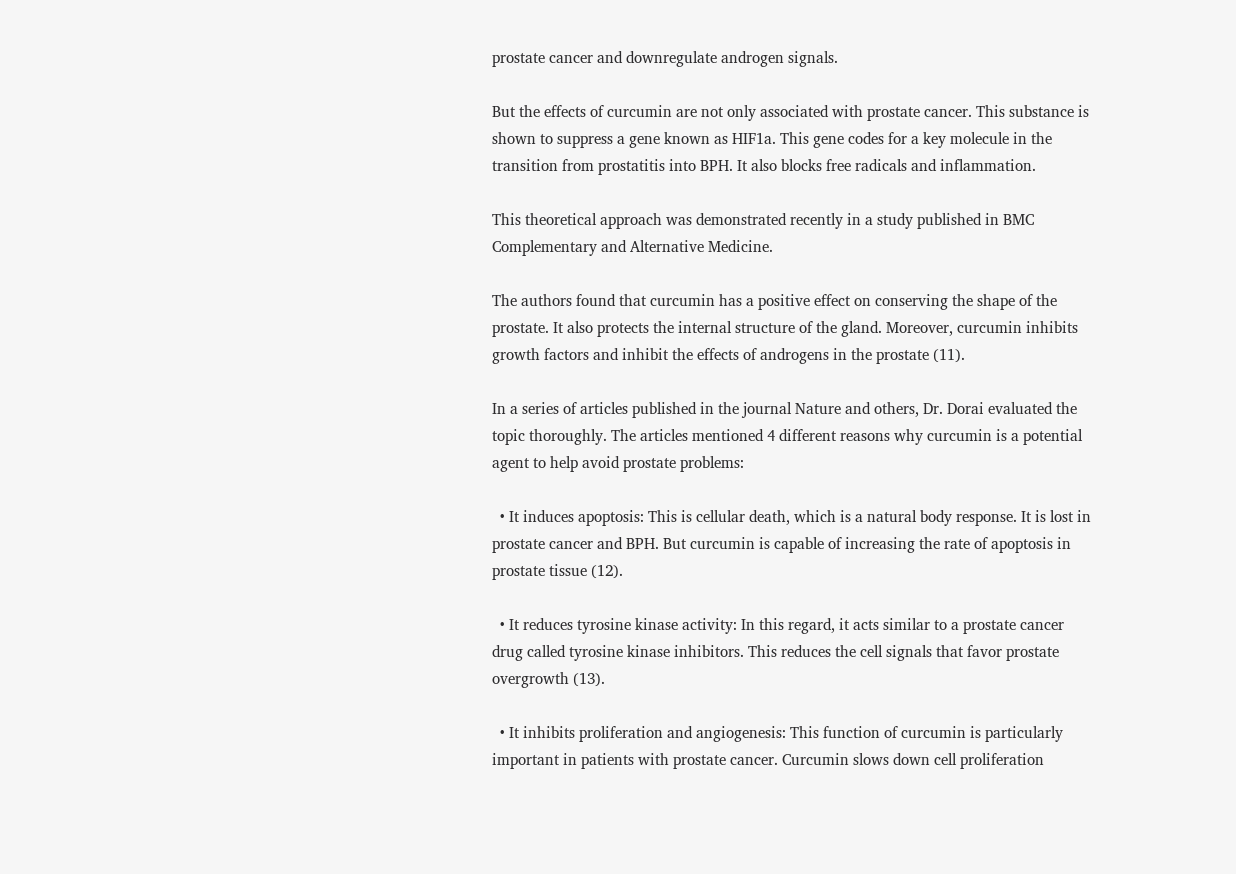prostate cancer and downregulate androgen signals.

But the effects of curcumin are not only associated with prostate cancer. This substance is shown to suppress a gene known as HIF1a. This gene codes for a key molecule in the transition from prostatitis into BPH. It also blocks free radicals and inflammation.

This theoretical approach was demonstrated recently in a study published in BMC Complementary and Alternative Medicine.

The authors found that curcumin has a positive effect on conserving the shape of the prostate. It also protects the internal structure of the gland. Moreover, curcumin inhibits growth factors and inhibit the effects of androgens in the prostate (11).

In a series of articles published in the journal Nature and others, Dr. Dorai evaluated the topic thoroughly. The articles mentioned 4 different reasons why curcumin is a potential agent to help avoid prostate problems:

  • It induces apoptosis: This is cellular death, which is a natural body response. It is lost in prostate cancer and BPH. But curcumin is capable of increasing the rate of apoptosis in prostate tissue (12).

  • It reduces tyrosine kinase activity: In this regard, it acts similar to a prostate cancer drug called tyrosine kinase inhibitors. This reduces the cell signals that favor prostate overgrowth (13).

  • It inhibits proliferation and angiogenesis: This function of curcumin is particularly important in patients with prostate cancer. Curcumin slows down cell proliferation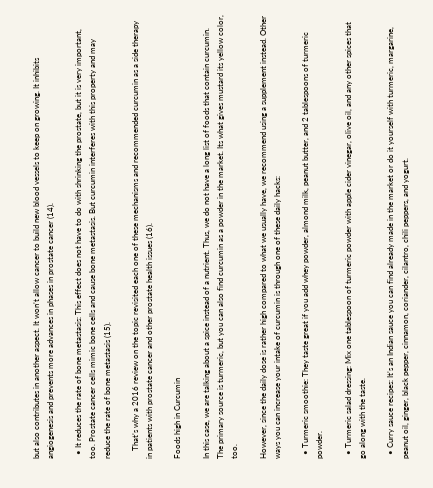but also contributes in another aspect. It won’t allow cancer to build new blood vessels to keep on growing. It inhibits angiogenesis and prevents more advances in phases in prostate cancer (14).

  • It reduces the rate of bone metastasis: This effect does not have to do with shrinking the prostate, but it is very important, too. Prostate cancer cells mimic bone cells and cause bone metastasis. But curcumin interferes with this property and may reduce the rate of bone metastasis (15).

    That’s why a 2016 review on the topic revisited each one of these mechanisms and recommended curcumin as a side therapy in patients with prostate cancer and other prostate health issues (16).

Foods high in Curcumin

In this case, we are talking about a spice instead of a nutrient. Thus, we do not have a long list of foods that contain curcumin. The primary source is turmeric, but you can also find curcumin as a powder in the market. Its what gives mustard its yellow color, too.

However, since the daily dose is rather high compared to what we usually have, we recommend using a supplement instead. Other ways you can increase your intake of curcumin is through one of these daily hacks:

  • Turmeric smoothie: They taste great if you add whey powder, almond milk, peanut butter, and 2 tablespoons of turmeric powder.

  • Turmeric salad dressing: Mix one tablespoon of turmeric powder with apple cider vinegar, olive oil, and any other spices that go along with the taste.

  • Curry sauce recipes: It’s an Indian sauce you can find already made in the market or do it yourself with turmeric, margarine, peanut oil, ginger, black pepper, cinnamon, coriander, cilantro, chili peppers, and yogurt.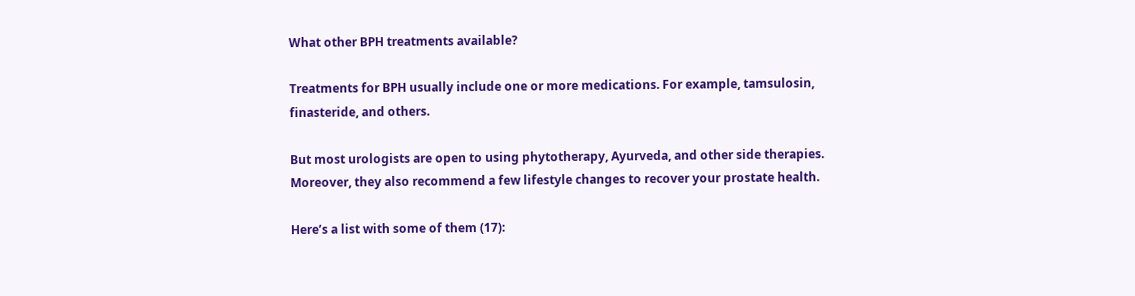What other BPH treatments available?

Treatments for BPH usually include one or more medications. For example, tamsulosin, finasteride, and others.

But most urologists are open to using phytotherapy, Ayurveda, and other side therapies. Moreover, they also recommend a few lifestyle changes to recover your prostate health.

Here’s a list with some of them (17):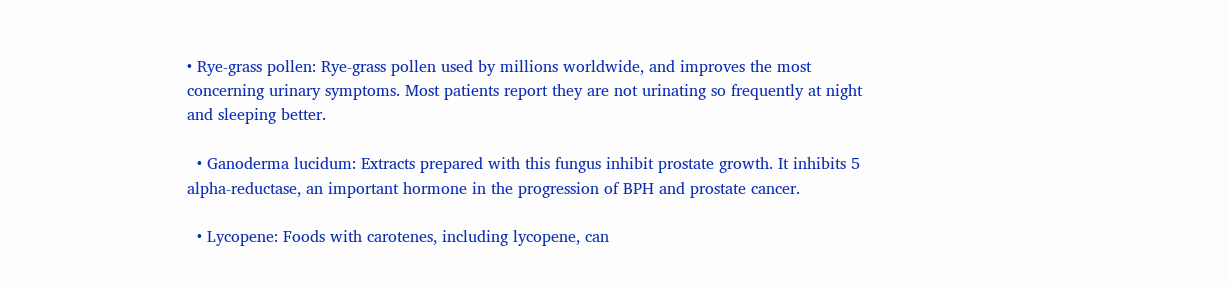• Rye-grass pollen: Rye-grass pollen used by millions worldwide, and improves the most concerning urinary symptoms. Most patients report they are not urinating so frequently at night and sleeping better.

  • Ganoderma lucidum: Extracts prepared with this fungus inhibit prostate growth. It inhibits 5 alpha-reductase, an important hormone in the progression of BPH and prostate cancer.

  • Lycopene: Foods with carotenes, including lycopene, can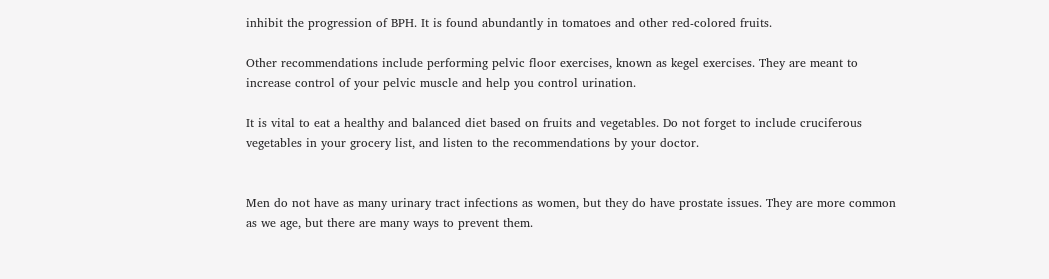inhibit the progression of BPH. It is found abundantly in tomatoes and other red-colored fruits.

Other recommendations include performing pelvic floor exercises, known as kegel exercises. They are meant to increase control of your pelvic muscle and help you control urination.

It is vital to eat a healthy and balanced diet based on fruits and vegetables. Do not forget to include cruciferous vegetables in your grocery list, and listen to the recommendations by your doctor.


Men do not have as many urinary tract infections as women, but they do have prostate issues. They are more common as we age, but there are many ways to prevent them.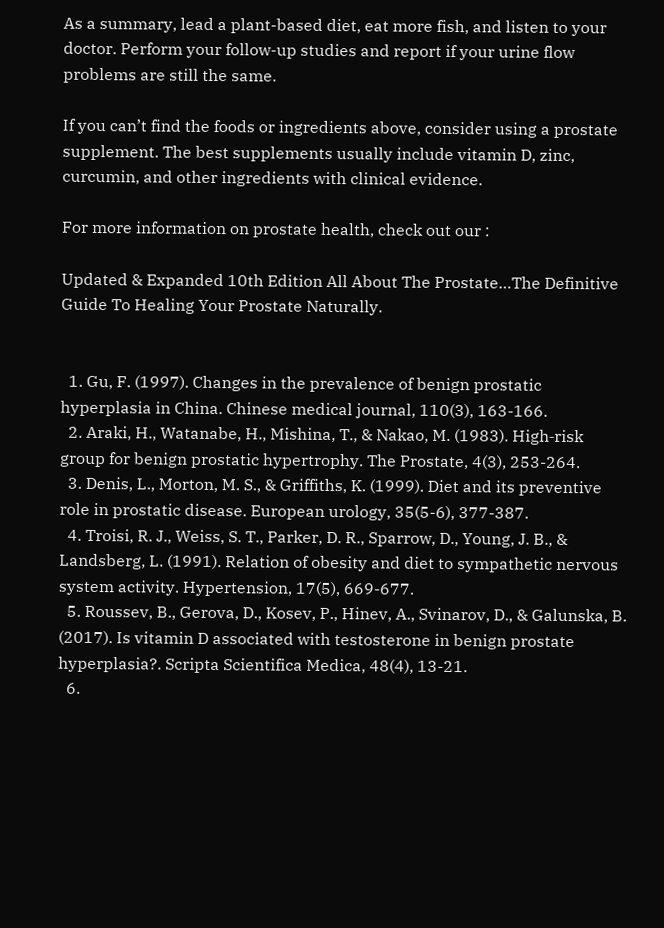As a summary, lead a plant-based diet, eat more fish, and listen to your doctor. Perform your follow-up studies and report if your urine flow problems are still the same.

If you can’t find the foods or ingredients above, consider using a prostate supplement. The best supplements usually include vitamin D, zinc, curcumin, and other ingredients with clinical evidence.

For more information on prostate health, check out our :

Updated & Expanded 10th Edition All About The Prostate…The Definitive Guide To Healing Your Prostate Naturally.


  1. Gu, F. (1997). Changes in the prevalence of benign prostatic hyperplasia in China. Chinese medical journal, 110(3), 163-166.
  2. Araki, H., Watanabe, H., Mishina, T., & Nakao, M. (1983). High‐risk group for benign prostatic hypertrophy. The Prostate, 4(3), 253-264.
  3. Denis, L., Morton, M. S., & Griffiths, K. (1999). Diet and its preventive role in prostatic disease. European urology, 35(5-6), 377-387.
  4. Troisi, R. J., Weiss, S. T., Parker, D. R., Sparrow, D., Young, J. B., & Landsberg, L. (1991). Relation of obesity and diet to sympathetic nervous system activity. Hypertension, 17(5), 669-677.
  5. Roussev, B., Gerova, D., Kosev, P., Hinev, A., Svinarov, D., & Galunska, B. (2017). Is vitamin D associated with testosterone in benign prostate hyperplasia?. Scripta Scientifica Medica, 48(4), 13-21.
  6.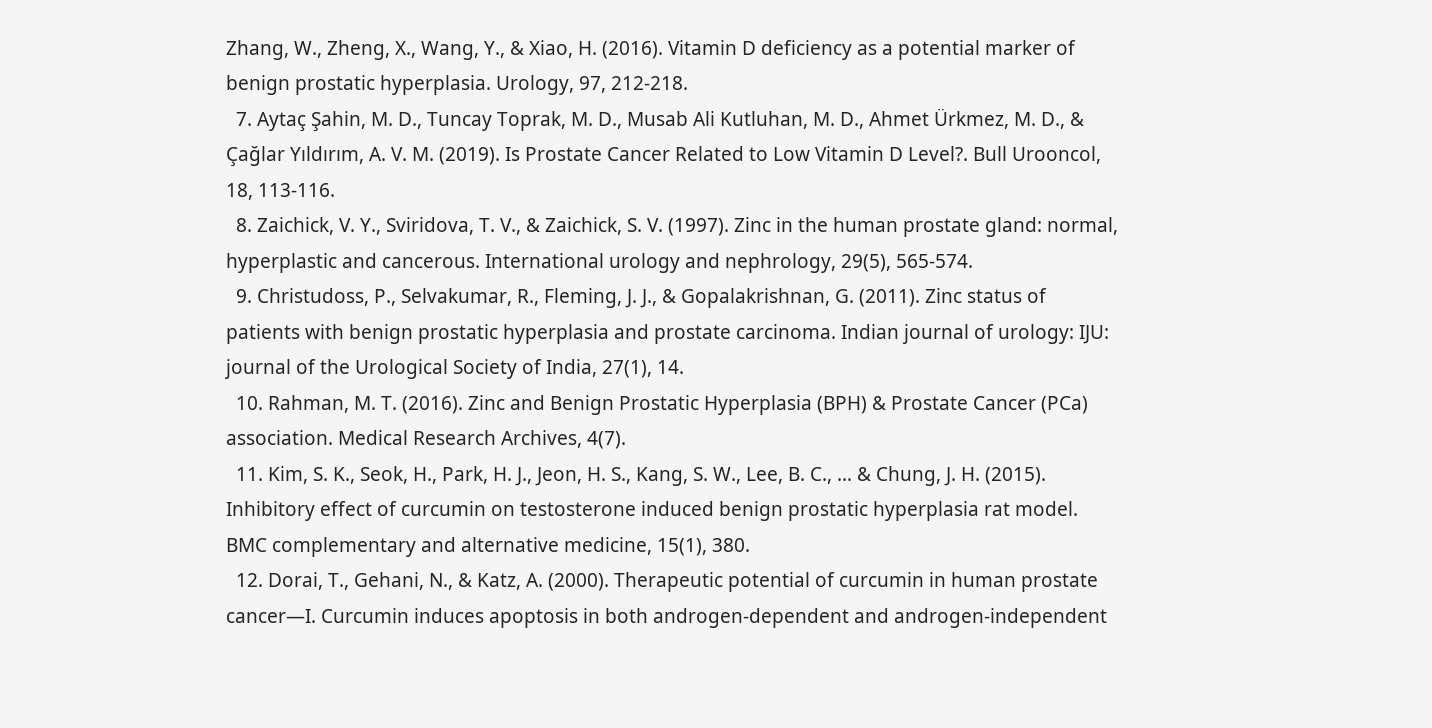Zhang, W., Zheng, X., Wang, Y., & Xiao, H. (2016). Vitamin D deficiency as a potential marker of benign prostatic hyperplasia. Urology, 97, 212-218.
  7. Aytaç Şahin, M. D., Tuncay Toprak, M. D., Musab Ali Kutluhan, M. D., Ahmet Ürkmez, M. D., & Çağlar Yıldırım, A. V. M. (2019). Is Prostate Cancer Related to Low Vitamin D Level?. Bull Urooncol, 18, 113-116.
  8. Zaichick, V. Y., Sviridova, T. V., & Zaichick, S. V. (1997). Zinc in the human prostate gland: normal, hyperplastic and cancerous. International urology and nephrology, 29(5), 565-574.
  9. Christudoss, P., Selvakumar, R., Fleming, J. J., & Gopalakrishnan, G. (2011). Zinc status of patients with benign prostatic hyperplasia and prostate carcinoma. Indian journal of urology: IJU: journal of the Urological Society of India, 27(1), 14.
  10. Rahman, M. T. (2016). Zinc and Benign Prostatic Hyperplasia (BPH) & Prostate Cancer (PCa) association. Medical Research Archives, 4(7).
  11. Kim, S. K., Seok, H., Park, H. J., Jeon, H. S., Kang, S. W., Lee, B. C., … & Chung, J. H. (2015). Inhibitory effect of curcumin on testosterone induced benign prostatic hyperplasia rat model. BMC complementary and alternative medicine, 15(1), 380.
  12. Dorai, T., Gehani, N., & Katz, A. (2000). Therapeutic potential of curcumin in human prostate cancer—I. Curcumin induces apoptosis in both androgen-dependent and androgen-independent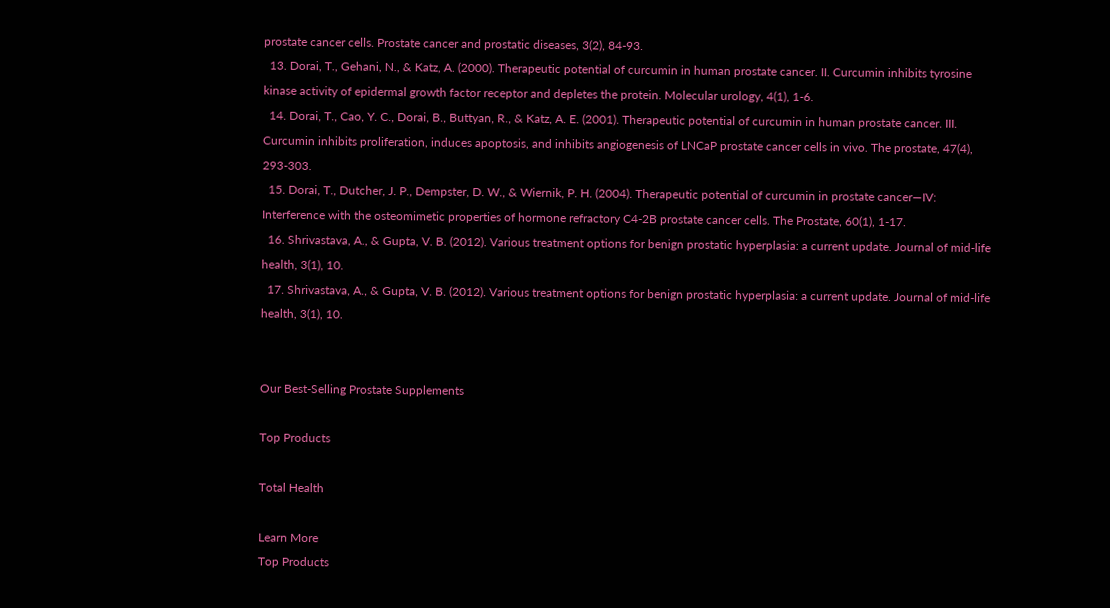prostate cancer cells. Prostate cancer and prostatic diseases, 3(2), 84-93.
  13. Dorai, T., Gehani, N., & Katz, A. (2000). Therapeutic potential of curcumin in human prostate cancer. II. Curcumin inhibits tyrosine kinase activity of epidermal growth factor receptor and depletes the protein. Molecular urology, 4(1), 1-6.
  14. Dorai, T., Cao, Y. C., Dorai, B., Buttyan, R., & Katz, A. E. (2001). Therapeutic potential of curcumin in human prostate cancer. III. Curcumin inhibits proliferation, induces apoptosis, and inhibits angiogenesis of LNCaP prostate cancer cells in vivo. The prostate, 47(4), 293-303.
  15. Dorai, T., Dutcher, J. P., Dempster, D. W., & Wiernik, P. H. (2004). Therapeutic potential of curcumin in prostate cancer—IV: Interference with the osteomimetic properties of hormone refractory C4‐2B prostate cancer cells. The Prostate, 60(1), 1-17.
  16. Shrivastava, A., & Gupta, V. B. (2012). Various treatment options for benign prostatic hyperplasia: a current update. Journal of mid-life health, 3(1), 10.
  17. Shrivastava, A., & Gupta, V. B. (2012). Various treatment options for benign prostatic hyperplasia: a current update. Journal of mid-life health, 3(1), 10.


Our Best-Selling Prostate Supplements

Top Products

Total Health

Learn More
Top Products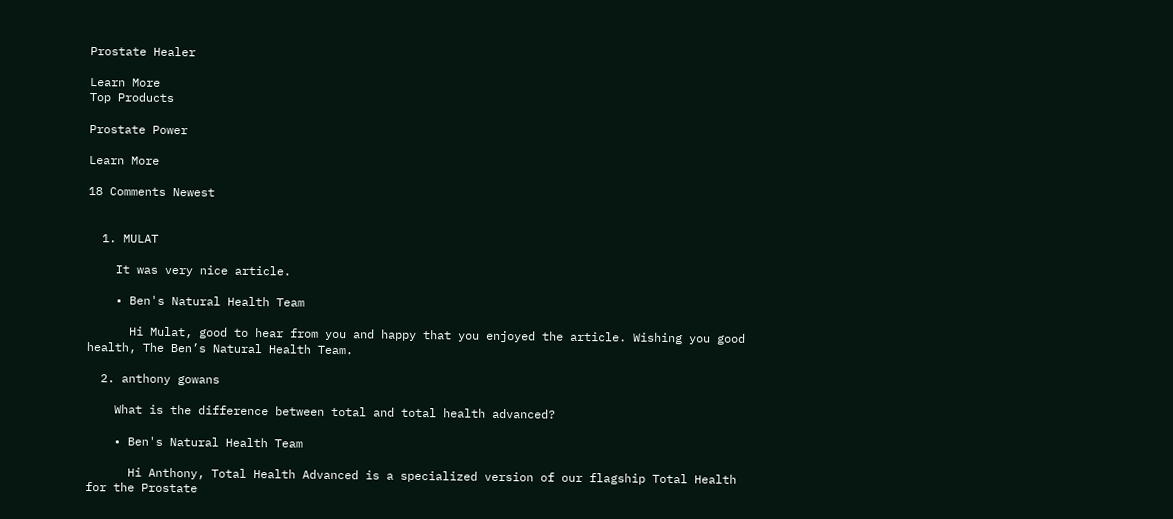Prostate Healer

Learn More
Top Products

Prostate Power

Learn More

18 Comments Newest


  1. MULAT

    It was very nice article.

    • Ben's Natural Health Team

      Hi Mulat, good to hear from you and happy that you enjoyed the article. Wishing you good health, The Ben’s Natural Health Team.

  2. anthony gowans

    What is the difference between total and total health advanced?

    • Ben's Natural Health Team

      Hi Anthony, Total Health Advanced is a specialized version of our flagship Total Health for the Prostate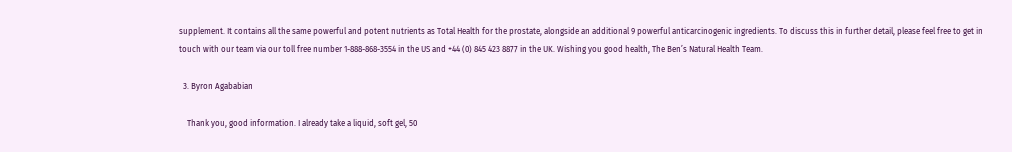supplement. It contains all the same powerful and potent nutrients as Total Health for the prostate, alongside an additional 9 powerful anticarcinogenic ingredients. To discuss this in further detail, please feel free to get in touch with our team via our toll free number 1-888-868-3554 in the US and +44 (0) 845 423 8877 in the UK. Wishing you good health, The Ben’s Natural Health Team.

  3. Byron Agababian

    Thank you, good information. I already take a liquid, soft gel, 50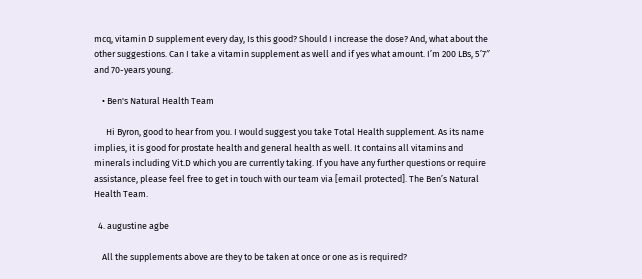mcq, vitamin D supplement every day, Is this good? Should I increase the dose? And, what about the other suggestions. Can I take a vitamin supplement as well and if yes what amount. I’m 200 LBs, 5’7″ and 70-years young.

    • Ben's Natural Health Team

      Hi Byron, good to hear from you. I would suggest you take Total Health supplement. As its name implies, it is good for prostate health and general health as well. It contains all vitamins and minerals including Vit.D which you are currently taking. If you have any further questions or require assistance, please feel free to get in touch with our team via [email protected]. The Ben’s Natural Health Team.

  4. augustine agbe

    All the supplements above are they to be taken at once or one as is required?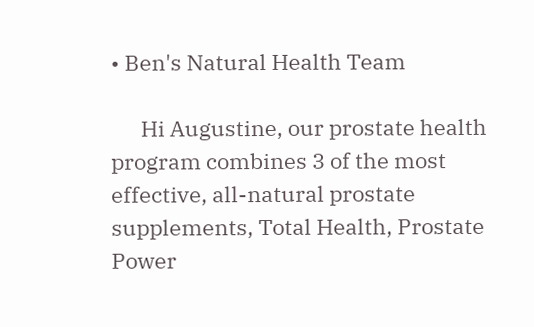• Ben's Natural Health Team

      Hi Augustine, our prostate health program combines 3 of the most effective, all-natural prostate supplements, Total Health, Prostate Power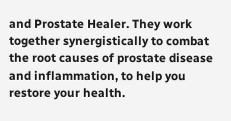and Prostate Healer. They work together synergistically to combat the root causes of prostate disease and inflammation, to help you restore your health.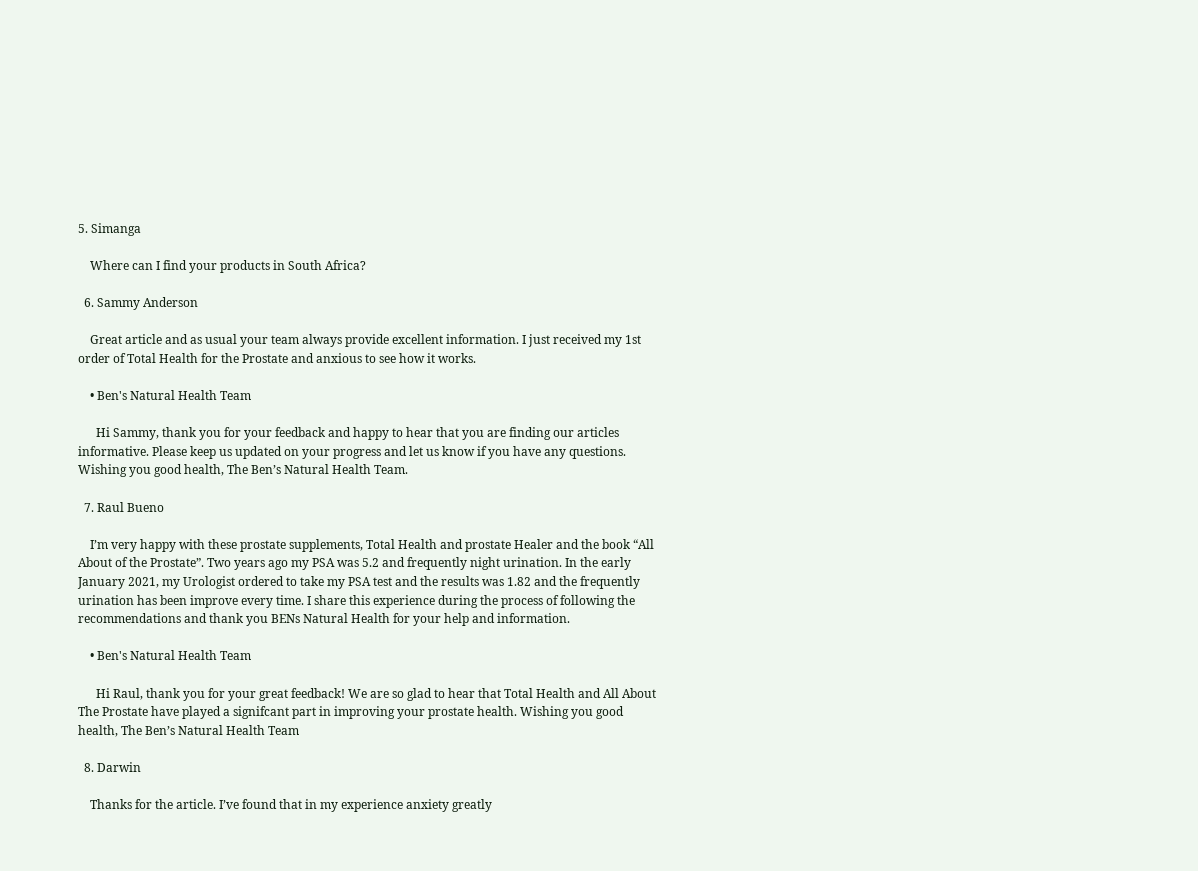5. Simanga

    Where can I find your products in South Africa?

  6. Sammy Anderson

    Great article and as usual your team always provide excellent information. I just received my 1st order of Total Health for the Prostate and anxious to see how it works.

    • Ben's Natural Health Team

      Hi Sammy, thank you for your feedback and happy to hear that you are finding our articles informative. Please keep us updated on your progress and let us know if you have any questions. Wishing you good health, The Ben’s Natural Health Team.

  7. Raul Bueno

    I’m very happy with these prostate supplements, Total Health and prostate Healer and the book “All About of the Prostate”. Two years ago my PSA was 5.2 and frequently night urination. In the early January 2021, my Urologist ordered to take my PSA test and the results was 1.82 and the frequently urination has been improve every time. I share this experience during the process of following the recommendations and thank you BENs Natural Health for your help and information.

    • Ben's Natural Health Team

      Hi Raul, thank you for your great feedback! We are so glad to hear that Total Health and All About The Prostate have played a signifcant part in improving your prostate health. Wishing you good health, The Ben’s Natural Health Team

  8. Darwin

    Thanks for the article. I’ve found that in my experience anxiety greatly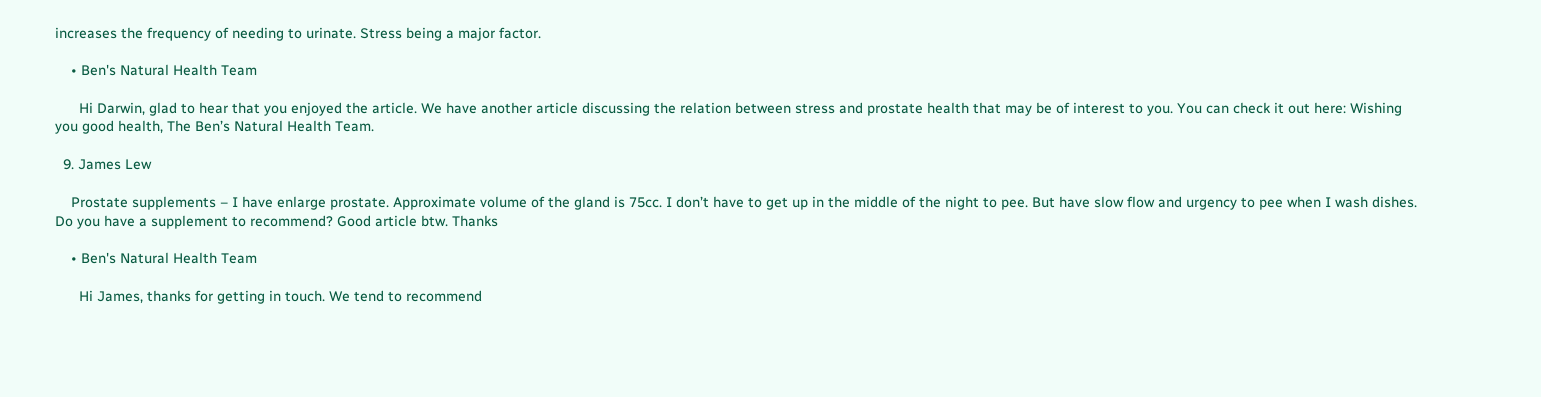increases the frequency of needing to urinate. Stress being a major factor.

    • Ben's Natural Health Team

      Hi Darwin, glad to hear that you enjoyed the article. We have another article discussing the relation between stress and prostate health that may be of interest to you. You can check it out here: Wishing you good health, The Ben’s Natural Health Team.

  9. James Lew

    Prostate supplements – I have enlarge prostate. Approximate volume of the gland is 75cc. I don’t have to get up in the middle of the night to pee. But have slow flow and urgency to pee when I wash dishes. Do you have a supplement to recommend? Good article btw. Thanks

    • Ben's Natural Health Team

      Hi James, thanks for getting in touch. We tend to recommend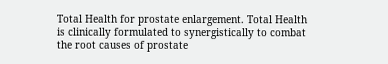Total Health for prostate enlargement. Total Health is clinically formulated to synergistically to combat the root causes of prostate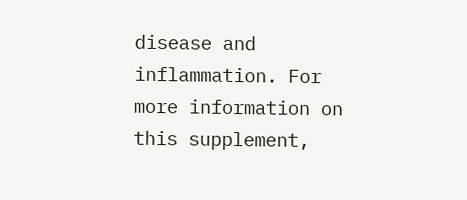disease and inflammation. For more information on this supplement,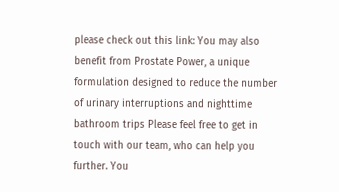please check out this link: You may also benefit from Prostate Power, a unique formulation designed to reduce the number of urinary interruptions and nighttime bathroom trips Please feel free to get in touch with our team, who can help you further. You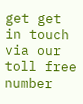get get in touch via our toll free number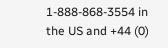1-888-868-3554 in the US and +44 (0)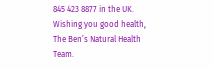845 423 8877 in the UK. Wishing you good health, The Ben’s Natural Health Team.